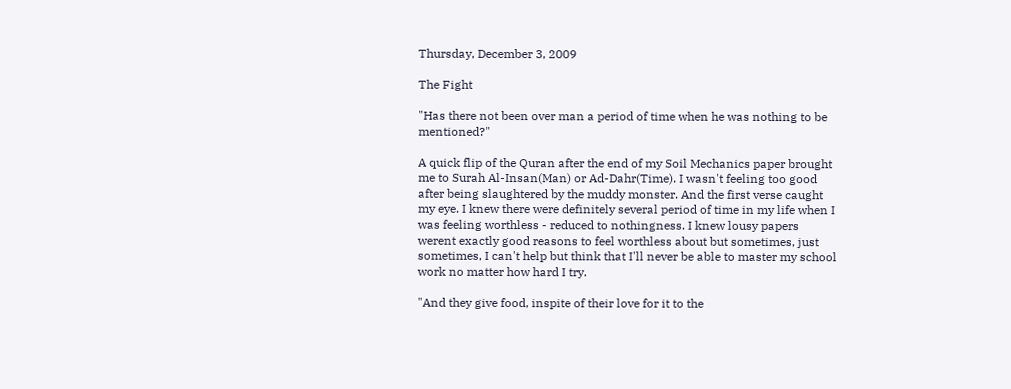Thursday, December 3, 2009

The Fight

"Has there not been over man a period of time when he was nothing to be mentioned?"

A quick flip of the Quran after the end of my Soil Mechanics paper brought me to Surah Al-Insan(Man) or Ad-Dahr(Time). I wasn't feeling too good after being slaughtered by the muddy monster. And the first verse caught my eye. I knew there were definitely several period of time in my life when I was feeling worthless - reduced to nothingness. I knew lousy papers werent exactly good reasons to feel worthless about but sometimes, just sometimes, I can't help but think that I'll never be able to master my school work no matter how hard I try.

"And they give food, inspite of their love for it to the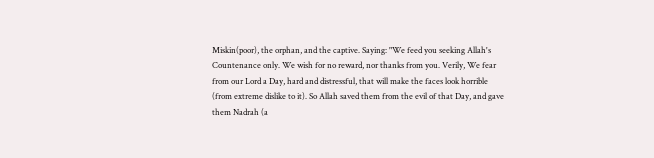Miskin(poor), the orphan, and the captive. Saying: "We feed you seeking Allah's Countenance only. We wish for no reward, nor thanks from you. Verily, We fear from our Lord a Day, hard and distressful, that will make the faces look horrible (from extreme dislike to it). So Allah saved them from the evil of that Day, and gave them Nadrah (a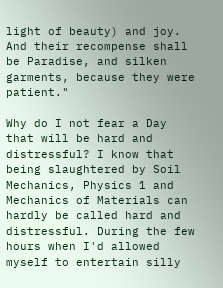light of beauty) and joy. And their recompense shall be Paradise, and silken garments, because they were patient."

Why do I not fear a Day that will be hard and distressful? I know that being slaughtered by Soil Mechanics, Physics 1 and Mechanics of Materials can hardly be called hard and distressful. During the few hours when I'd allowed myself to entertain silly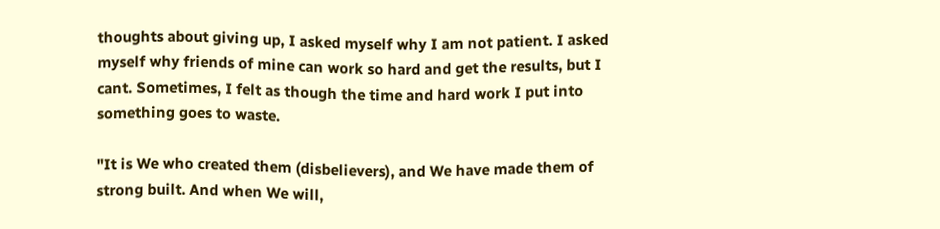thoughts about giving up, I asked myself why I am not patient. I asked myself why friends of mine can work so hard and get the results, but I cant. Sometimes, I felt as though the time and hard work I put into something goes to waste.

"It is We who created them (disbelievers), and We have made them of strong built. And when We will,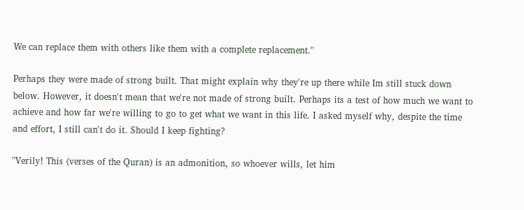We can replace them with others like them with a complete replacement."

Perhaps they were made of strong built. That might explain why they're up there while Im still stuck down below. However, it doesn't mean that we're not made of strong built. Perhaps its a test of how much we want to achieve and how far we're willing to go to get what we want in this life. I asked myself why, despite the time and effort, I still can't do it. Should I keep fighting?

"Verily! This (verses of the Quran) is an admonition, so whoever wills, let him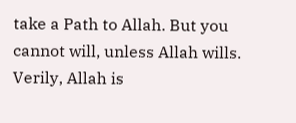take a Path to Allah. But you cannot will, unless Allah wills. Verily, Allah is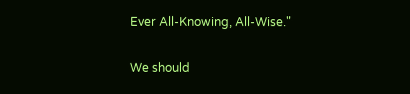Ever All-Knowing, All-Wise."

We should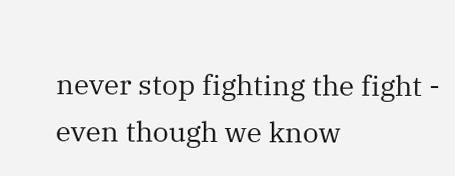never stop fighting the fight - even though we know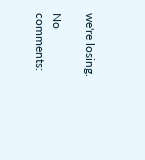we're losing.

No comments: